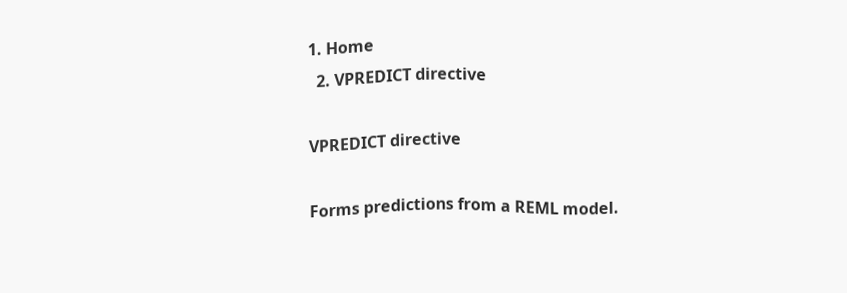1. Home
  2. VPREDICT directive

VPREDICT directive

Forms predictions from a REML model.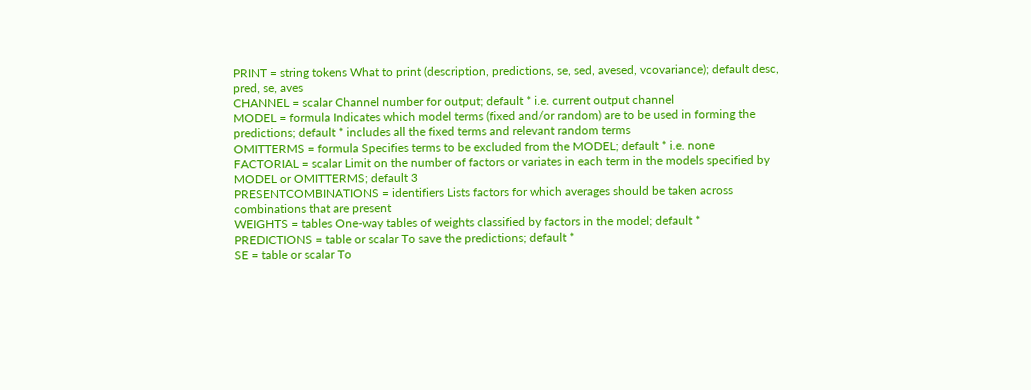PRINT = string tokens What to print (description, predictions, se, sed, avesed, vcovariance); default desc, pred, se, aves
CHANNEL = scalar Channel number for output; default * i.e. current output channel
MODEL = formula Indicates which model terms (fixed and/or random) are to be used in forming the predictions; default * includes all the fixed terms and relevant random terms
OMITTERMS = formula Specifies terms to be excluded from the MODEL; default * i.e. none
FACTORIAL = scalar Limit on the number of factors or variates in each term in the models specified by MODEL or OMITTERMS; default 3
PRESENTCOMBINATIONS = identifiers Lists factors for which averages should be taken across combinations that are present
WEIGHTS = tables One-way tables of weights classified by factors in the model; default *
PREDICTIONS = table or scalar To save the predictions; default *
SE = table or scalar To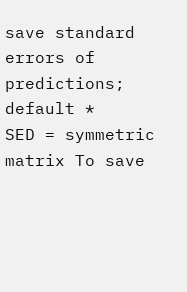save standard errors of predictions; default *
SED = symmetric matrix To save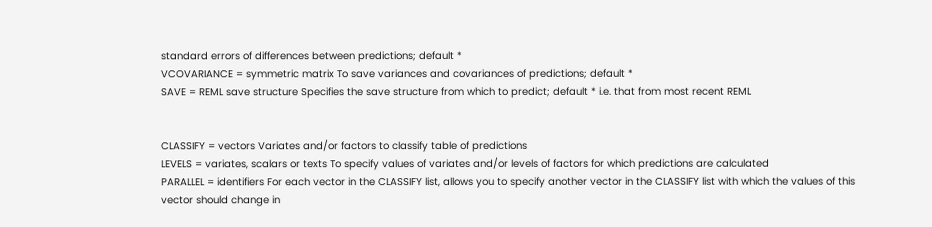standard errors of differences between predictions; default *
VCOVARIANCE = symmetric matrix To save variances and covariances of predictions; default *
SAVE = REML save structure Specifies the save structure from which to predict; default * i.e. that from most recent REML


CLASSIFY = vectors Variates and/or factors to classify table of predictions
LEVELS = variates, scalars or texts To specify values of variates and/or levels of factors for which predictions are calculated
PARALLEL = identifiers For each vector in the CLASSIFY list, allows you to specify another vector in the CLASSIFY list with which the values of this vector should change in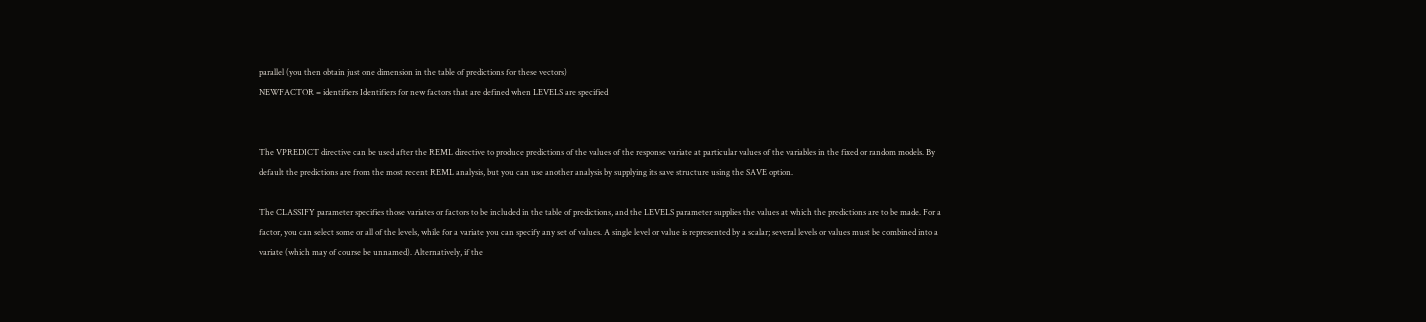parallel (you then obtain just one dimension in the table of predictions for these vectors)
NEWFACTOR = identifiers Identifiers for new factors that are defined when LEVELS are specified


The VPREDICT directive can be used after the REML directive to produce predictions of the values of the response variate at particular values of the variables in the fixed or random models. By default the predictions are from the most recent REML analysis, but you can use another analysis by supplying its save structure using the SAVE option.

The CLASSIFY parameter specifies those variates or factors to be included in the table of predictions, and the LEVELS parameter supplies the values at which the predictions are to be made. For a factor, you can select some or all of the levels, while for a variate you can specify any set of values. A single level or value is represented by a scalar; several levels or values must be combined into a variate (which may of course be unnamed). Alternatively, if the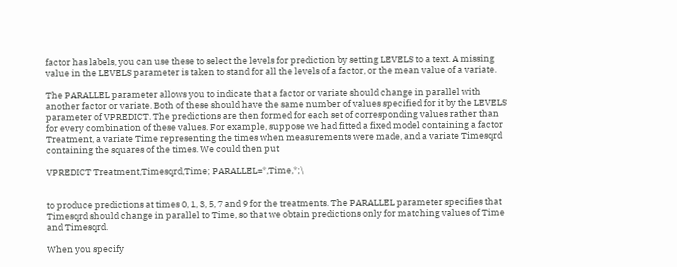factor has labels, you can use these to select the levels for prediction by setting LEVELS to a text. A missing value in the LEVELS parameter is taken to stand for all the levels of a factor, or the mean value of a variate.

The PARALLEL parameter allows you to indicate that a factor or variate should change in parallel with another factor or variate. Both of these should have the same number of values specified for it by the LEVELS parameter of VPREDICT. The predictions are then formed for each set of corresponding values rather than for every combination of these values. For example, suppose we had fitted a fixed model containing a factor Treatment, a variate Time representing the times when measurements were made, and a variate Timesqrd containing the squares of the times. We could then put

VPREDICT Treatment,Timesqrd,Time; PARALLEL=*,Time,*;\


to produce predictions at times 0, 1, 3, 5, 7 and 9 for the treatments. The PARALLEL parameter specifies that Timesqrd should change in parallel to Time, so that we obtain predictions only for matching values of Time and Timesqrd.

When you specify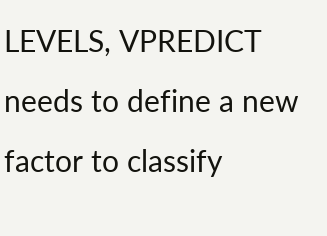LEVELS, VPREDICT needs to define a new factor to classify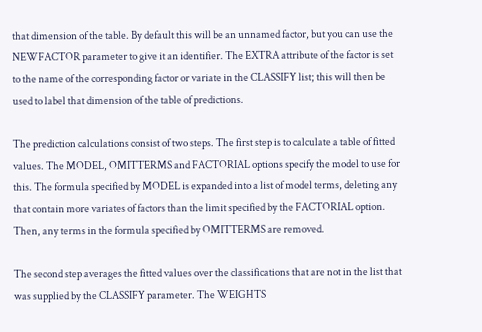that dimension of the table. By default this will be an unnamed factor, but you can use the NEWFACTOR parameter to give it an identifier. The EXTRA attribute of the factor is set to the name of the corresponding factor or variate in the CLASSIFY list; this will then be used to label that dimension of the table of predictions.

The prediction calculations consist of two steps. The first step is to calculate a table of fitted values. The MODEL, OMITTERMS and FACTORIAL options specify the model to use for this. The formula specified by MODEL is expanded into a list of model terms, deleting any that contain more variates of factors than the limit specified by the FACTORIAL option. Then, any terms in the formula specified by OMITTERMS are removed.

The second step averages the fitted values over the classifications that are not in the list that was supplied by the CLASSIFY parameter. The WEIGHTS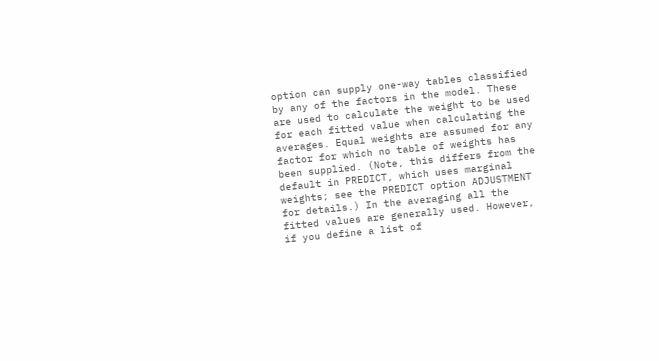option can supply one-way tables classified by any of the factors in the model. These are used to calculate the weight to be used for each fitted value when calculating the averages. Equal weights are assumed for any factor for which no table of weights has been supplied. (Note, this differs from the default in PREDICT, which uses marginal weights; see the PREDICT option ADJUSTMENT for details.) In the averaging all the fitted values are generally used. However, if you define a list of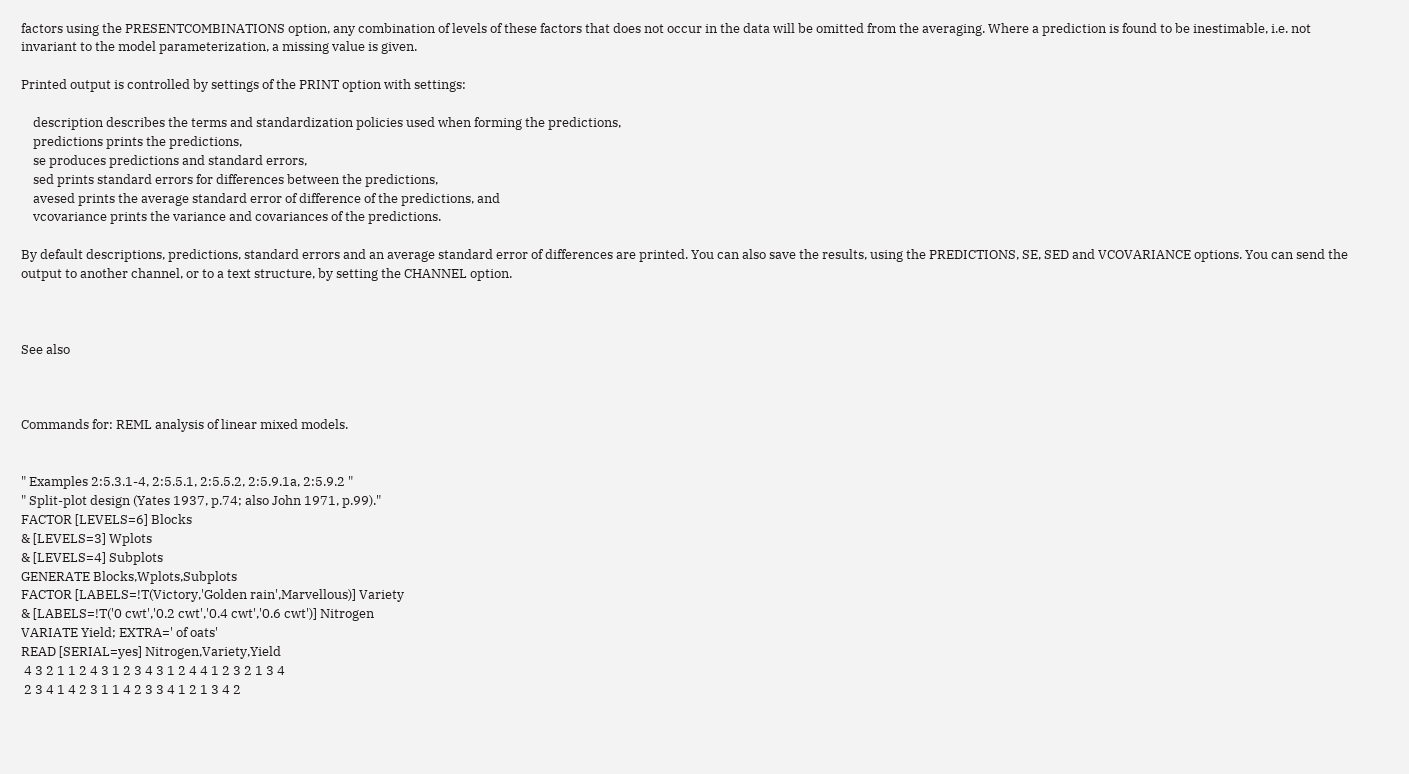factors using the PRESENTCOMBINATIONS option, any combination of levels of these factors that does not occur in the data will be omitted from the averaging. Where a prediction is found to be inestimable, i.e. not invariant to the model parameterization, a missing value is given.

Printed output is controlled by settings of the PRINT option with settings:

    description describes the terms and standardization policies used when forming the predictions,
    predictions prints the predictions,
    se produces predictions and standard errors,
    sed prints standard errors for differences between the predictions,
    avesed prints the average standard error of difference of the predictions, and
    vcovariance prints the variance and covariances of the predictions.

By default descriptions, predictions, standard errors and an average standard error of differences are printed. You can also save the results, using the PREDICTIONS, SE, SED and VCOVARIANCE options. You can send the output to another channel, or to a text structure, by setting the CHANNEL option.



See also



Commands for: REML analysis of linear mixed models.


" Examples 2:5.3.1-4, 2:5.5.1, 2:5.5.2, 2:5.9.1a, 2:5.9.2 "
" Split-plot design (Yates 1937, p.74; also John 1971, p.99)."
FACTOR [LEVELS=6] Blocks
& [LEVELS=3] Wplots
& [LEVELS=4] Subplots
GENERATE Blocks,Wplots,Subplots
FACTOR [LABELS=!T(Victory,'Golden rain',Marvellous)] Variety
& [LABELS=!T('0 cwt','0.2 cwt','0.4 cwt','0.6 cwt')] Nitrogen
VARIATE Yield; EXTRA=' of oats'
READ [SERIAL=yes] Nitrogen,Variety,Yield
 4 3 2 1 1 2 4 3 1 2 3 4 3 1 2 4 4 1 2 3 2 1 3 4
 2 3 4 1 4 2 3 1 1 4 2 3 3 4 1 2 1 3 4 2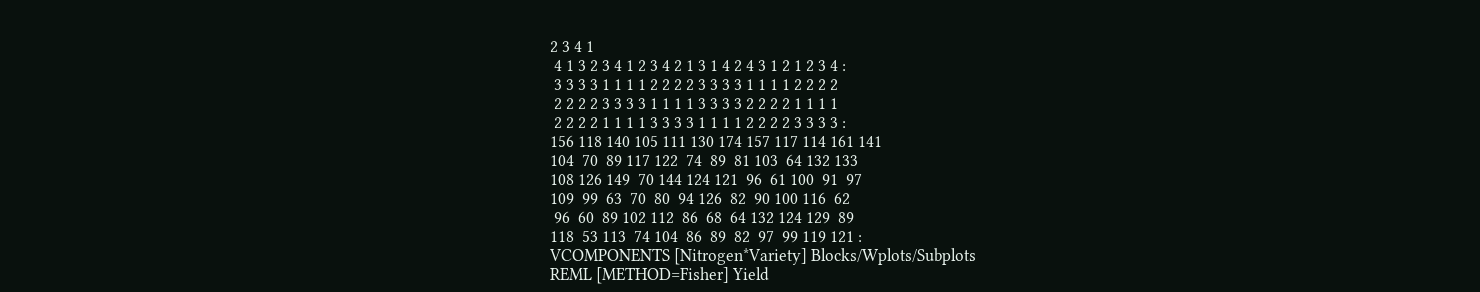2 3 4 1
 4 1 3 2 3 4 1 2 3 4 2 1 3 1 4 2 4 3 1 2 1 2 3 4 :
 3 3 3 3 1 1 1 1 2 2 2 2 3 3 3 3 1 1 1 1 2 2 2 2
 2 2 2 2 3 3 3 3 1 1 1 1 3 3 3 3 2 2 2 2 1 1 1 1
 2 2 2 2 1 1 1 1 3 3 3 3 1 1 1 1 2 2 2 2 3 3 3 3 :
156 118 140 105 111 130 174 157 117 114 161 141
104  70  89 117 122  74  89  81 103  64 132 133
108 126 149  70 144 124 121  96  61 100  91  97
109  99  63  70  80  94 126  82  90 100 116  62
 96  60  89 102 112  86  68  64 132 124 129  89
118  53 113  74 104  86  89  82  97  99 119 121 :
VCOMPONENTS [Nitrogen*Variety] Blocks/Wplots/Subplots
REML [METHOD=Fisher] Yield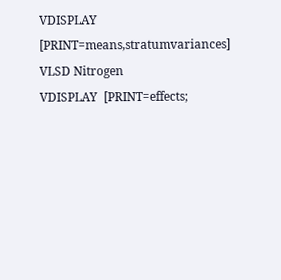VDISPLAY [PRINT=means,stratumvariances]
VLSD Nitrogen
VDISPLAY  [PRINT=effects;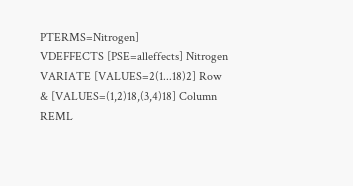PTERMS=Nitrogen]
VDEFFECTS [PSE=alleffects] Nitrogen
VARIATE [VALUES=2(1...18)2] Row
& [VALUES=(1,2)18,(3,4)18] Column
REML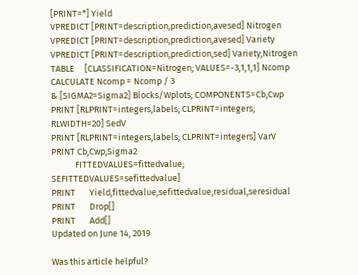[PRINT=*] Yield
VPREDICT [PRINT=description,prediction,avesed] Nitrogen
VPREDICT [PRINT=description,prediction,avesed] Variety
VPREDICT [PRINT=description,prediction,sed] Variety,Nitrogen
TABLE     [CLASSIFICATION=Nitrogen; VALUES=-3,1,1,1] Ncomp
CALCULATE Ncomp = Ncomp / 3
& [SIGMA2=Sigma2] Blocks/Wplots; COMPONENTS=Cb,Cwp
PRINT [RLPRINT=integers,labels; CLPRINT=integers; RLWIDTH=20] SedV
PRINT [RLPRINT=integers,labels; CLPRINT=integers] VarV
PRINT Cb,Cwp,Sigma2
            FITTEDVALUES=fittedvalue; SEFITTEDVALUES=sefittedvalue]
PRINT       Yield,fittedvalue,sefittedvalue,residual,seresidual
PRINT       Drop[]
PRINT       Add[]
Updated on June 14, 2019

Was this article helpful?